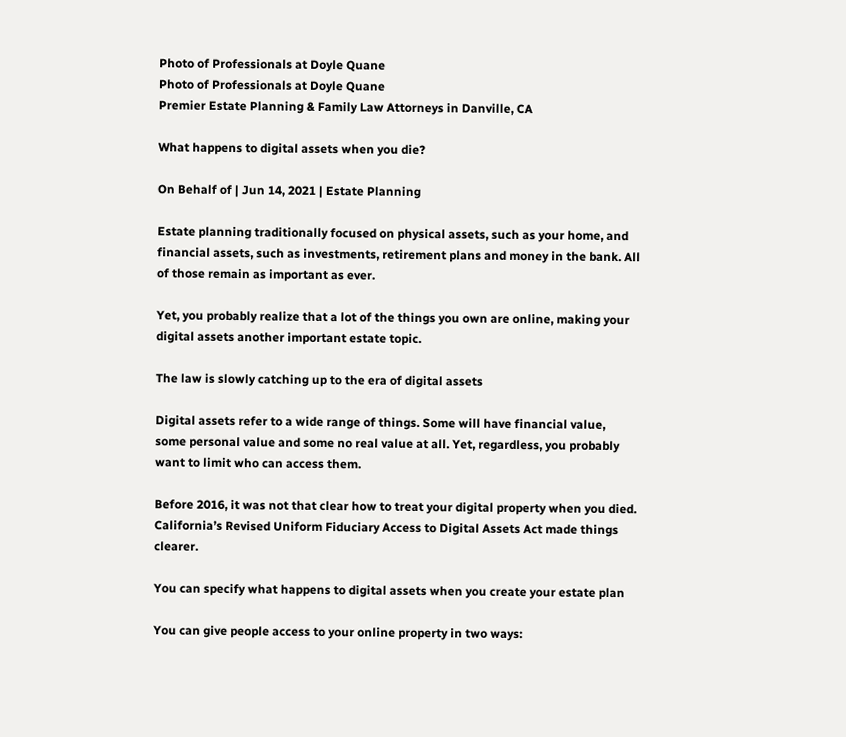Photo of Professionals at Doyle Quane
Photo of Professionals at Doyle Quane
Premier Estate Planning & Family Law Attorneys in Danville, CA

What happens to digital assets when you die?

On Behalf of | Jun 14, 2021 | Estate Planning

Estate planning traditionally focused on physical assets, such as your home, and financial assets, such as investments, retirement plans and money in the bank. All of those remain as important as ever.

Yet, you probably realize that a lot of the things you own are online, making your digital assets another important estate topic.

The law is slowly catching up to the era of digital assets

Digital assets refer to a wide range of things. Some will have financial value, some personal value and some no real value at all. Yet, regardless, you probably want to limit who can access them.

Before 2016, it was not that clear how to treat your digital property when you died. California’s Revised Uniform Fiduciary Access to Digital Assets Act made things clearer.

You can specify what happens to digital assets when you create your estate plan

You can give people access to your online property in two ways: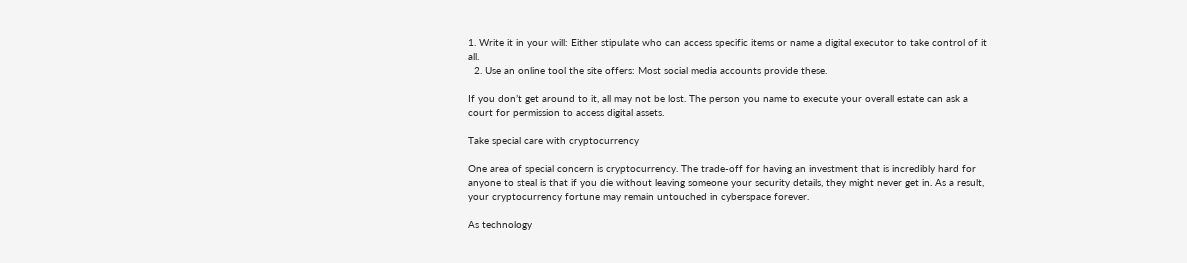1. Write it in your will: Either stipulate who can access specific items or name a digital executor to take control of it all.
  2. Use an online tool the site offers: Most social media accounts provide these.

If you don’t get around to it, all may not be lost. The person you name to execute your overall estate can ask a court for permission to access digital assets.

Take special care with cryptocurrency

One area of special concern is cryptocurrency. The trade-off for having an investment that is incredibly hard for anyone to steal is that if you die without leaving someone your security details, they might never get in. As a result, your cryptocurrency fortune may remain untouched in cyberspace forever.

As technology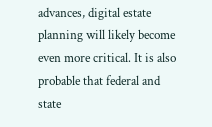advances, digital estate planning will likely become even more critical. It is also probable that federal and state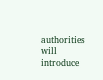authorities will introduce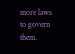more laws to govern them.